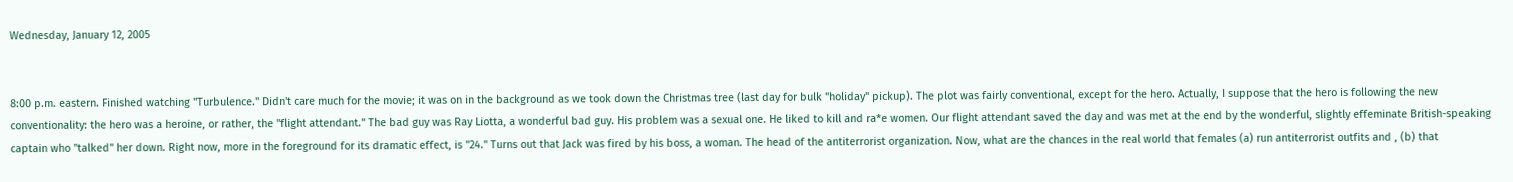Wednesday, January 12, 2005


8:00 p.m. eastern. Finished watching "Turbulence." Didn't care much for the movie; it was on in the background as we took down the Christmas tree (last day for bulk "holiday" pickup). The plot was fairly conventional, except for the hero. Actually, I suppose that the hero is following the new conventionality: the hero was a heroine, or rather, the "flight attendant." The bad guy was Ray Liotta, a wonderful bad guy. His problem was a sexual one. He liked to kill and ra*e women. Our flight attendant saved the day and was met at the end by the wonderful, slightly effeminate British-speaking captain who "talked" her down. Right now, more in the foreground for its dramatic effect, is "24." Turns out that Jack was fired by his boss, a woman. The head of the antiterrorist organization. Now, what are the chances in the real world that females (a) run antiterrorist outfits and , (b) that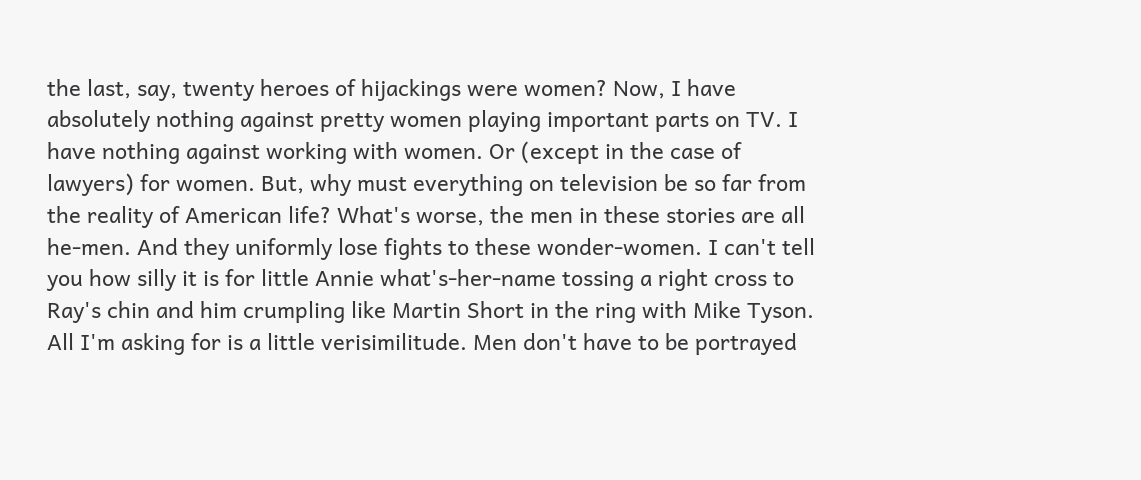the last, say, twenty heroes of hijackings were women? Now, I have absolutely nothing against pretty women playing important parts on TV. I have nothing against working with women. Or (except in the case of lawyers) for women. But, why must everything on television be so far from the reality of American life? What's worse, the men in these stories are all he-men. And they uniformly lose fights to these wonder-women. I can't tell you how silly it is for little Annie what's-her-name tossing a right cross to Ray's chin and him crumpling like Martin Short in the ring with Mike Tyson. All I'm asking for is a little verisimilitude. Men don't have to be portrayed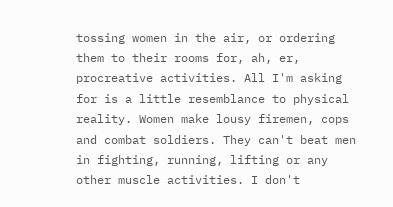tossing women in the air, or ordering them to their rooms for, ah, er, procreative activities. All I'm asking for is a little resemblance to physical reality. Women make lousy firemen, cops and combat soldiers. They can't beat men in fighting, running, lifting or any other muscle activities. I don't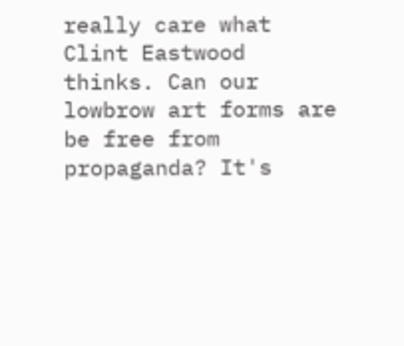really care what Clint Eastwood thinks. Can our lowbrow art forms are be free from propaganda? It's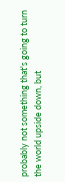probably not something that's going to turn the world upside down, but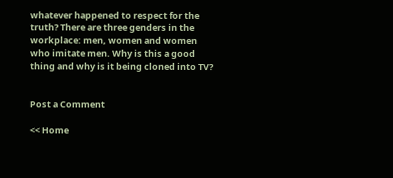whatever happened to respect for the truth? There are three genders in the workplace: men, women and women who imitate men. Why is this a good thing and why is it being cloned into TV?


Post a Comment

<< Home